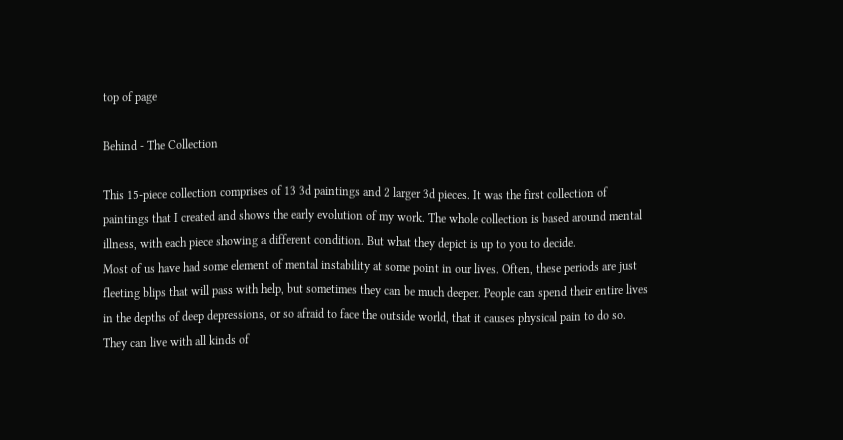top of page

Behind - The Collection

This 15-piece collection comprises of 13 3d paintings and 2 larger 3d pieces. It was the first collection of paintings that I created and shows the early evolution of my work. The whole collection is based around mental illness, with each piece showing a different condition. But what they depict is up to you to decide.
Most of us have had some element of mental instability at some point in our lives. Often, these periods are just fleeting blips that will pass with help, but sometimes they can be much deeper. People can spend their entire lives in the depths of deep depressions, or so afraid to face the outside world, that it causes physical pain to do so. They can live with all kinds of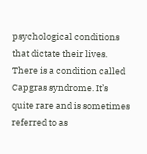psychological conditions that dictate their lives. There is a condition called Capgras syndrome. It’s quite rare and is sometimes referred to as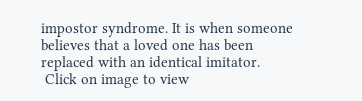impostor syndrome. It is when someone believes that a loved one has been replaced with an identical imitator.
 Click on image to view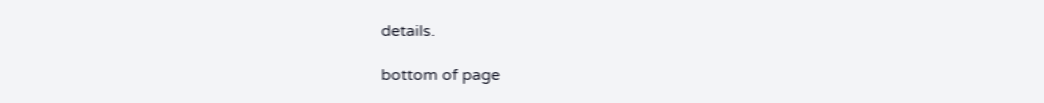details.

bottom of page